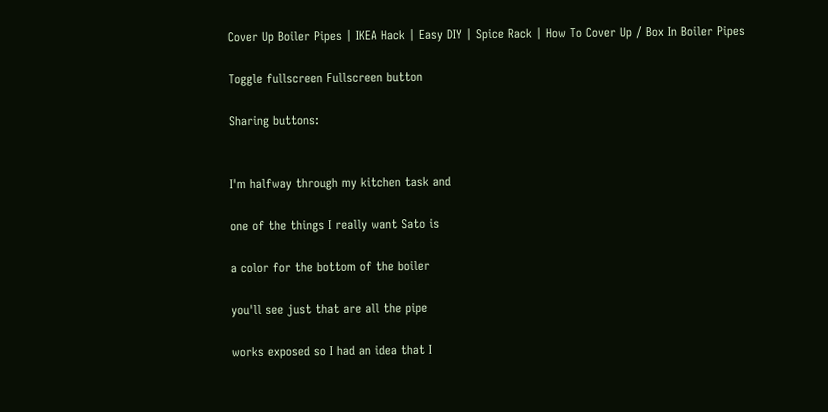Cover Up Boiler Pipes | IKEA Hack | Easy DIY | Spice Rack | How To Cover Up / Box In Boiler Pipes

Toggle fullscreen Fullscreen button

Sharing buttons:


I'm halfway through my kitchen task and

one of the things I really want Sato is

a color for the bottom of the boiler

you'll see just that are all the pipe

works exposed so I had an idea that I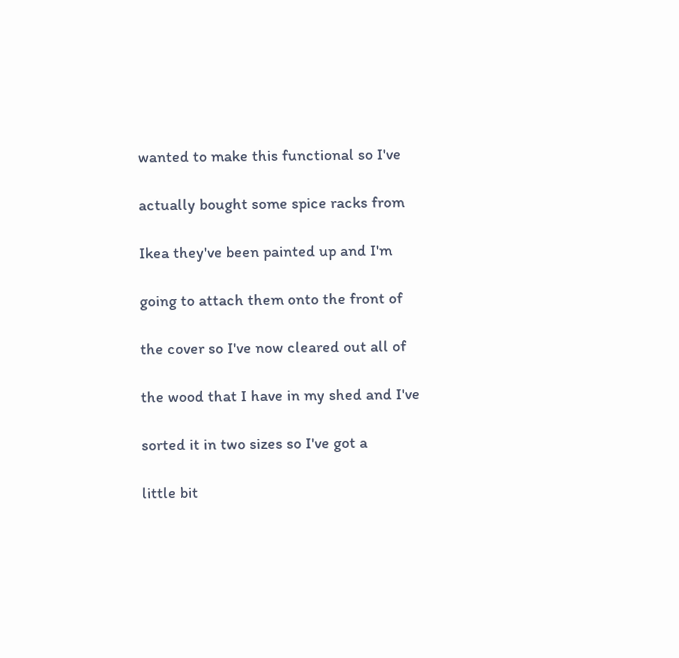wanted to make this functional so I've

actually bought some spice racks from

Ikea they've been painted up and I'm

going to attach them onto the front of

the cover so I've now cleared out all of

the wood that I have in my shed and I've

sorted it in two sizes so I've got a

little bit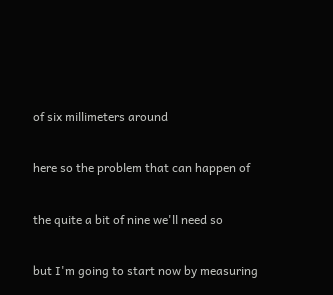of six millimeters around

here so the problem that can happen of

the quite a bit of nine we'll need so

but I'm going to start now by measuring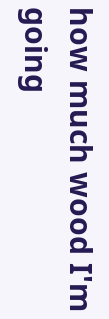how much wood I'm going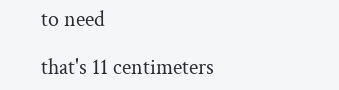to need

that's 11 centimeters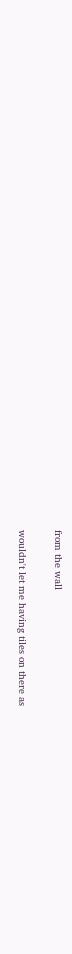from the wall

wouldn't let me having tiles on there as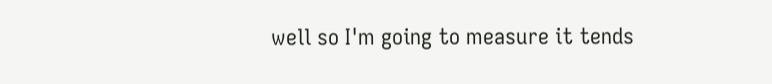well so I'm going to measure it tends